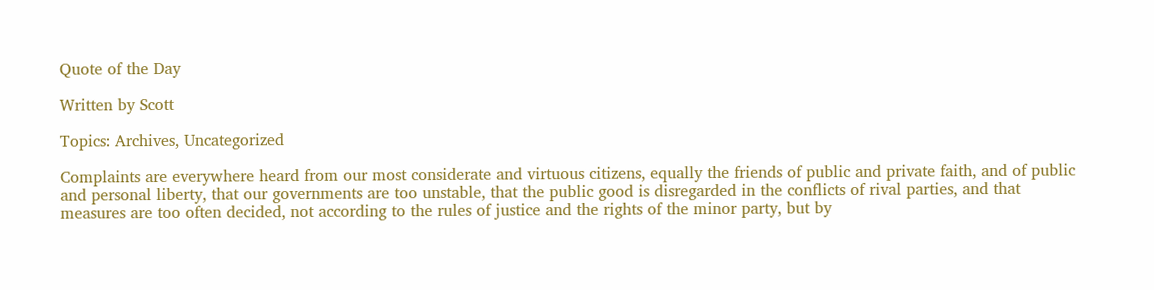Quote of the Day

Written by Scott

Topics: Archives, Uncategorized

Complaints are everywhere heard from our most considerate and virtuous citizens, equally the friends of public and private faith, and of public and personal liberty, that our governments are too unstable, that the public good is disregarded in the conflicts of rival parties, and that measures are too often decided, not according to the rules of justice and the rights of the minor party, but by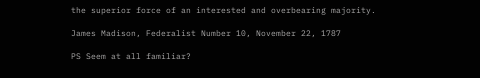the superior force of an interested and overbearing majority.

James Madison, Federalist Number 10, November 22, 1787

PS Seem at all familiar?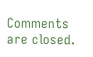Comments are closed.